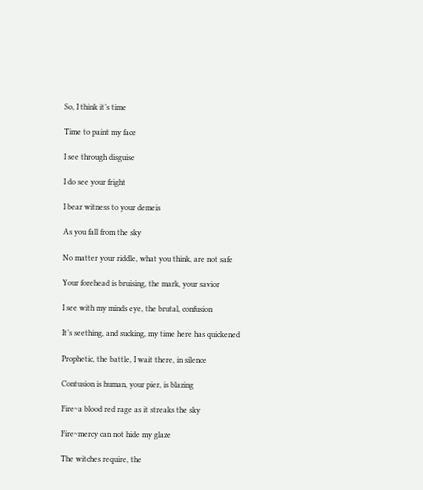So, I think it’s time

Time to paint my face

I see through disguise

I do see your fright

I bear witness to your demeis

As you fall from the sky

No matter your riddle, what you think, are not safe

Your forehead is bruising, the mark, your savior

I see with my minds eye, the brutal, confusion

It’s seething, and sucking, my time here has quickened

Prophetic, the battle, I wait there, in silence

Contusion is human, your pier, is blazing

Fire~a blood red rage as it streaks the sky

Fire~mercy can not hide my glaze

The witches require, the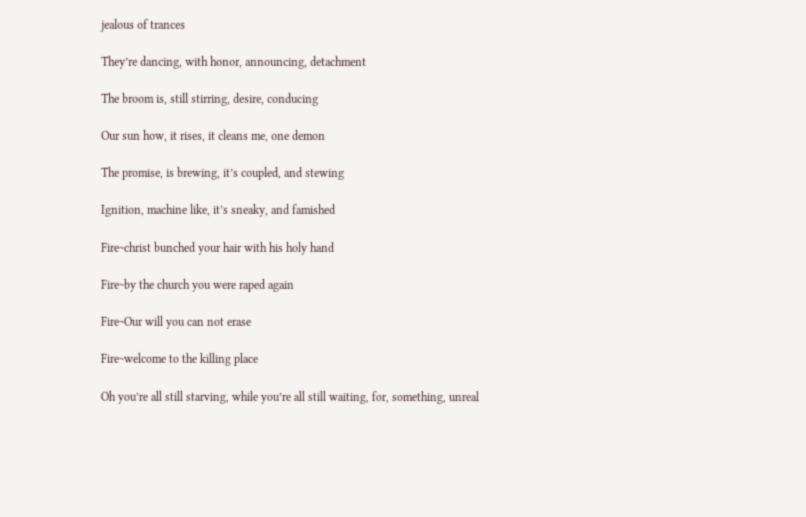jealous of trances

They’re dancing, with honor, announcing, detachment

The broom is, still stirring, desire, conducing

Our sun how, it rises, it cleans me, one demon

The promise, is brewing, it’s coupled, and stewing

Ignition, machine like, it’s sneaky, and famished

Fire~christ bunched your hair with his holy hand

Fire~by the church you were raped again

Fire~Our will you can not erase

Fire~welcome to the killing place

Oh you’re all still starving, while you’re all still waiting, for, something, unreal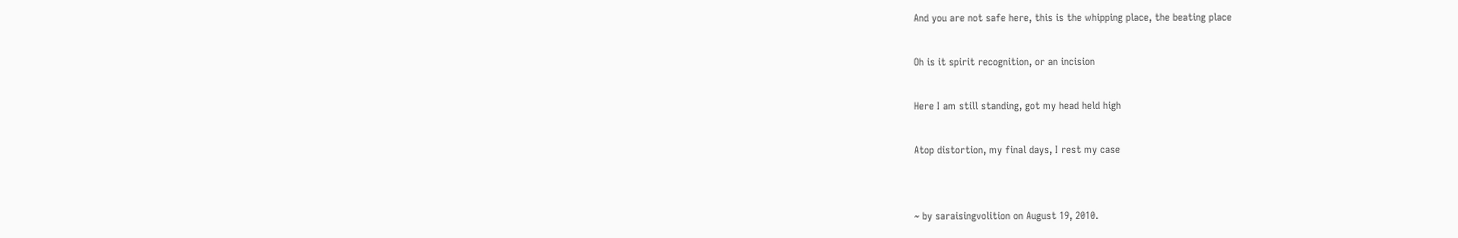And you are not safe here, this is the whipping place, the beating place

Oh is it spirit recognition, or an incision

Here I am still standing, got my head held high

Atop distortion, my final days, I rest my case


~ by saraisingvolition on August 19, 2010.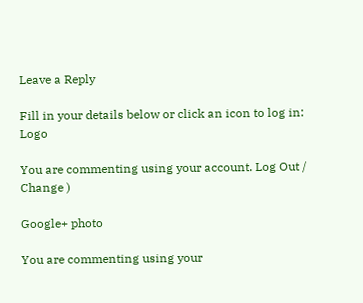Leave a Reply

Fill in your details below or click an icon to log in: Logo

You are commenting using your account. Log Out /  Change )

Google+ photo

You are commenting using your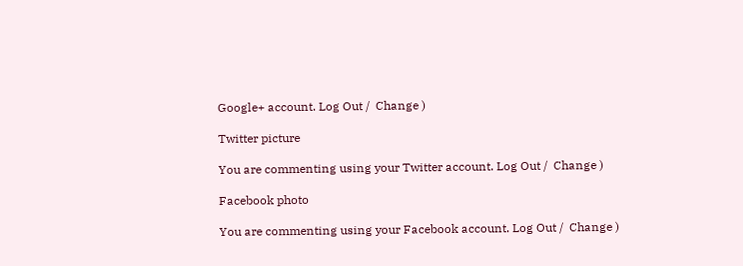Google+ account. Log Out /  Change )

Twitter picture

You are commenting using your Twitter account. Log Out /  Change )

Facebook photo

You are commenting using your Facebook account. Log Out /  Change )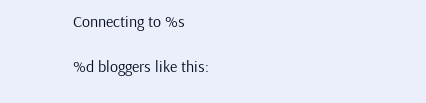Connecting to %s

%d bloggers like this: